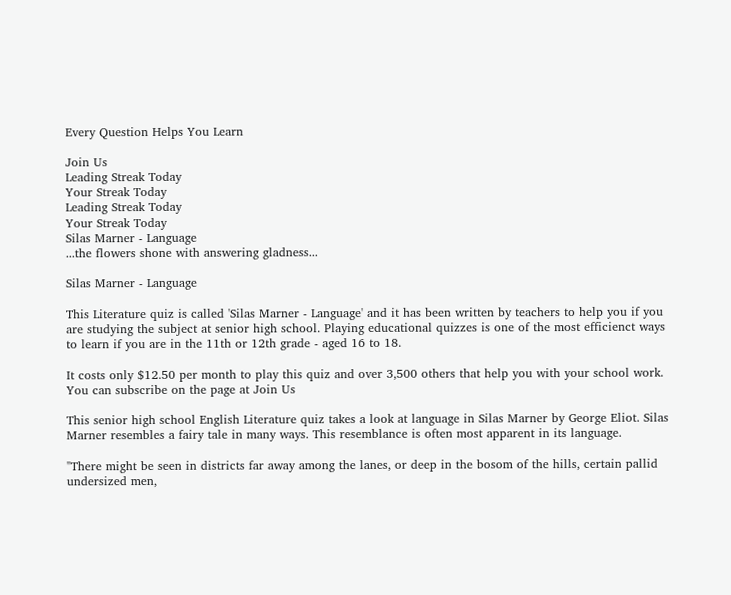Every Question Helps You Learn

Join Us
Leading Streak Today
Your Streak Today
Leading Streak Today
Your Streak Today
Silas Marner - Language
...the flowers shone with answering gladness...

Silas Marner - Language

This Literature quiz is called 'Silas Marner - Language' and it has been written by teachers to help you if you are studying the subject at senior high school. Playing educational quizzes is one of the most efficienct ways to learn if you are in the 11th or 12th grade - aged 16 to 18.

It costs only $12.50 per month to play this quiz and over 3,500 others that help you with your school work. You can subscribe on the page at Join Us

This senior high school English Literature quiz takes a look at language in Silas Marner by George Eliot. Silas Marner resembles a fairy tale in many ways. This resemblance is often most apparent in its language.

"There might be seen in districts far away among the lanes, or deep in the bosom of the hills, certain pallid undersized men,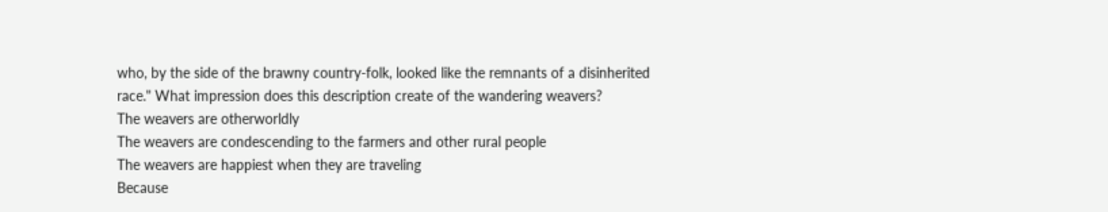who, by the side of the brawny country-folk, looked like the remnants of a disinherited race." What impression does this description create of the wandering weavers?
The weavers are otherworldly
The weavers are condescending to the farmers and other rural people
The weavers are happiest when they are traveling
Because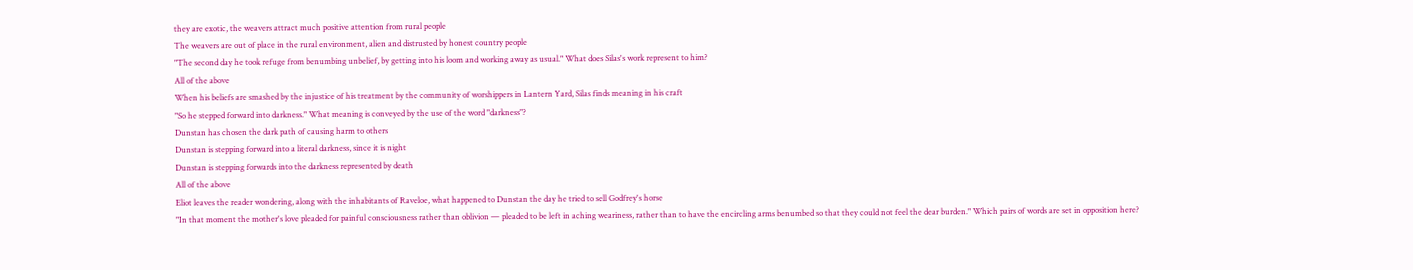they are exotic, the weavers attract much positive attention from rural people
The weavers are out of place in the rural environment, alien and distrusted by honest country people
"The second day he took refuge from benumbing unbelief, by getting into his loom and working away as usual." What does Silas's work represent to him?
All of the above
When his beliefs are smashed by the injustice of his treatment by the community of worshippers in Lantern Yard, Silas finds meaning in his craft
"So he stepped forward into darkness." What meaning is conveyed by the use of the word "darkness"?
Dunstan has chosen the dark path of causing harm to others
Dunstan is stepping forward into a literal darkness, since it is night
Dunstan is stepping forwards into the darkness represented by death
All of the above
Eliot leaves the reader wondering, along with the inhabitants of Raveloe, what happened to Dunstan the day he tried to sell Godfrey's horse
"In that moment the mother's love pleaded for painful consciousness rather than oblivion — pleaded to be left in aching weariness, rather than to have the encircling arms benumbed so that they could not feel the dear burden." Which pairs of words are set in opposition here?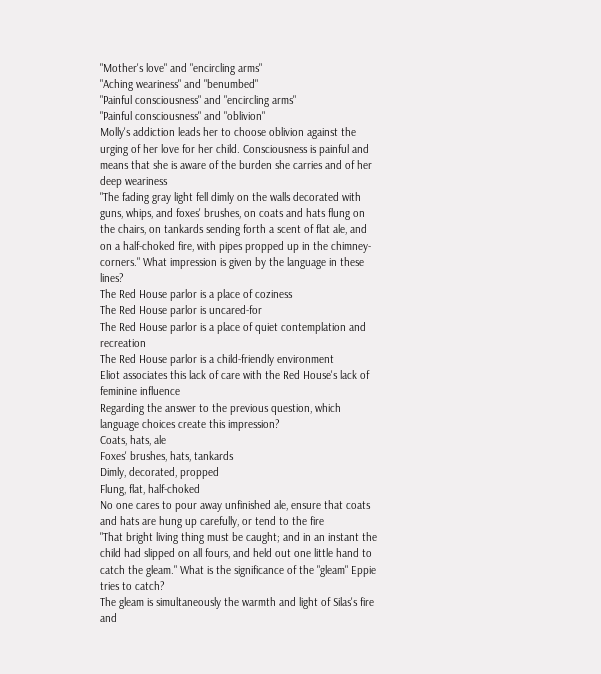"Mother's love" and "encircling arms"
"Aching weariness" and "benumbed"
"Painful consciousness" and "encircling arms"
"Painful consciousness" and "oblivion"
Molly's addiction leads her to choose oblivion against the urging of her love for her child. Consciousness is painful and means that she is aware of the burden she carries and of her deep weariness
"The fading gray light fell dimly on the walls decorated with guns, whips, and foxes' brushes, on coats and hats flung on the chairs, on tankards sending forth a scent of flat ale, and on a half-choked fire, with pipes propped up in the chimney-corners." What impression is given by the language in these lines?
The Red House parlor is a place of coziness
The Red House parlor is uncared-for
The Red House parlor is a place of quiet contemplation and recreation
The Red House parlor is a child-friendly environment
Eliot associates this lack of care with the Red House's lack of feminine influence
Regarding the answer to the previous question, which language choices create this impression?
Coats, hats, ale
Foxes' brushes, hats, tankards
Dimly, decorated, propped
Flung, flat, half-choked
No one cares to pour away unfinished ale, ensure that coats and hats are hung up carefully, or tend to the fire
"That bright living thing must be caught; and in an instant the child had slipped on all fours, and held out one little hand to catch the gleam." What is the significance of the "gleam" Eppie tries to catch?
The gleam is simultaneously the warmth and light of Silas's fire and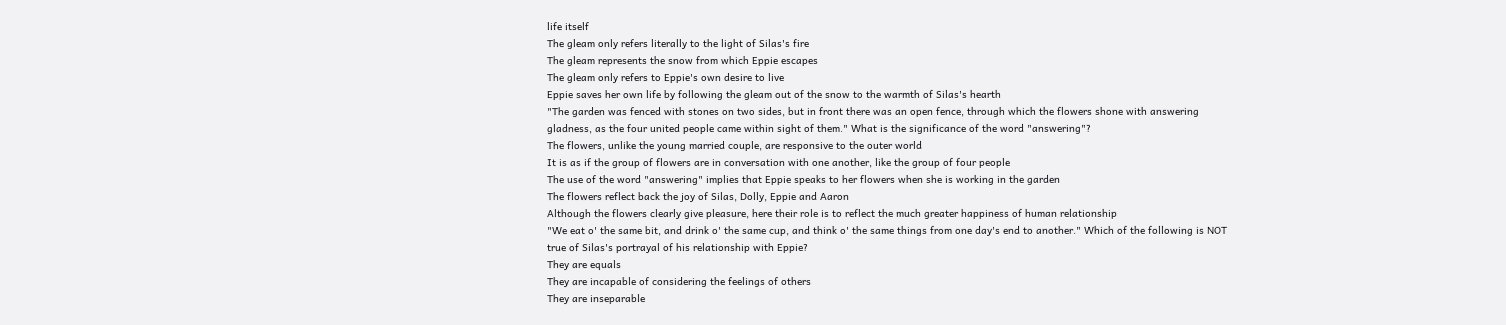life itself
The gleam only refers literally to the light of Silas's fire
The gleam represents the snow from which Eppie escapes
The gleam only refers to Eppie's own desire to live
Eppie saves her own life by following the gleam out of the snow to the warmth of Silas's hearth
"The garden was fenced with stones on two sides, but in front there was an open fence, through which the flowers shone with answering gladness, as the four united people came within sight of them." What is the significance of the word "answering"?
The flowers, unlike the young married couple, are responsive to the outer world
It is as if the group of flowers are in conversation with one another, like the group of four people
The use of the word "answering" implies that Eppie speaks to her flowers when she is working in the garden
The flowers reflect back the joy of Silas, Dolly, Eppie and Aaron
Although the flowers clearly give pleasure, here their role is to reflect the much greater happiness of human relationship
"We eat o' the same bit, and drink o' the same cup, and think o' the same things from one day's end to another." Which of the following is NOT true of Silas's portrayal of his relationship with Eppie?
They are equals
They are incapable of considering the feelings of others
They are inseparable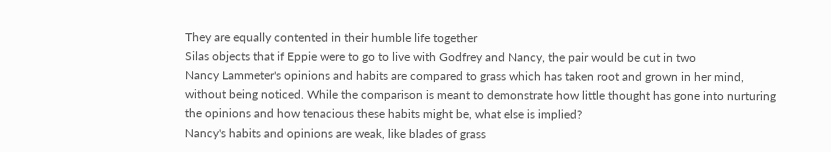They are equally contented in their humble life together
Silas objects that if Eppie were to go to live with Godfrey and Nancy, the pair would be cut in two
Nancy Lammeter's opinions and habits are compared to grass which has taken root and grown in her mind, without being noticed. While the comparison is meant to demonstrate how little thought has gone into nurturing the opinions and how tenacious these habits might be, what else is implied?
Nancy's habits and opinions are weak, like blades of grass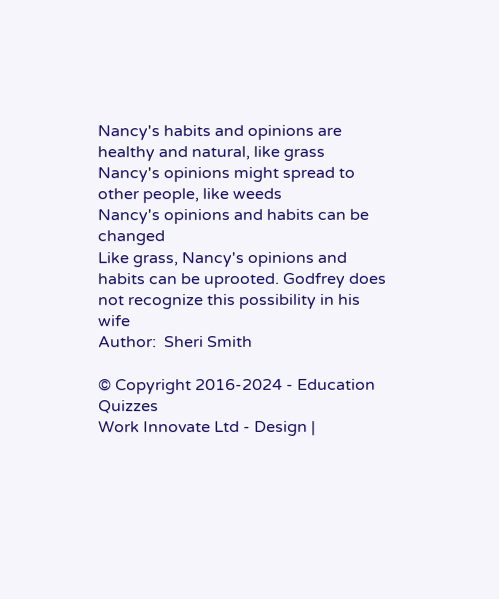Nancy's habits and opinions are healthy and natural, like grass
Nancy's opinions might spread to other people, like weeds
Nancy's opinions and habits can be changed
Like grass, Nancy's opinions and habits can be uprooted. Godfrey does not recognize this possibility in his wife
Author:  Sheri Smith

© Copyright 2016-2024 - Education Quizzes
Work Innovate Ltd - Design |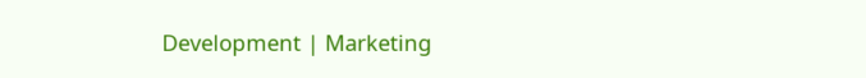Development | Marketing